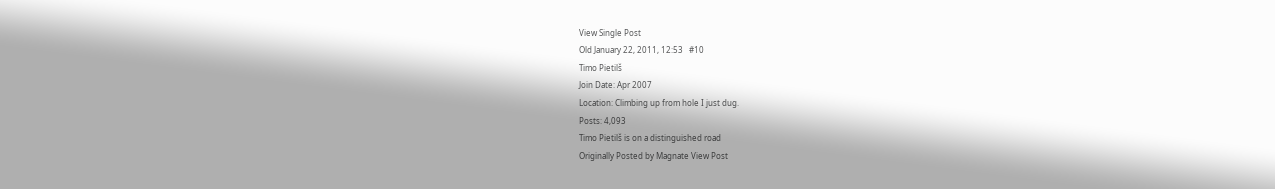View Single Post
Old January 22, 2011, 12:53   #10
Timo Pietilš
Join Date: Apr 2007
Location: Climbing up from hole I just dug.
Posts: 4,093
Timo Pietilš is on a distinguished road
Originally Posted by Magnate View Post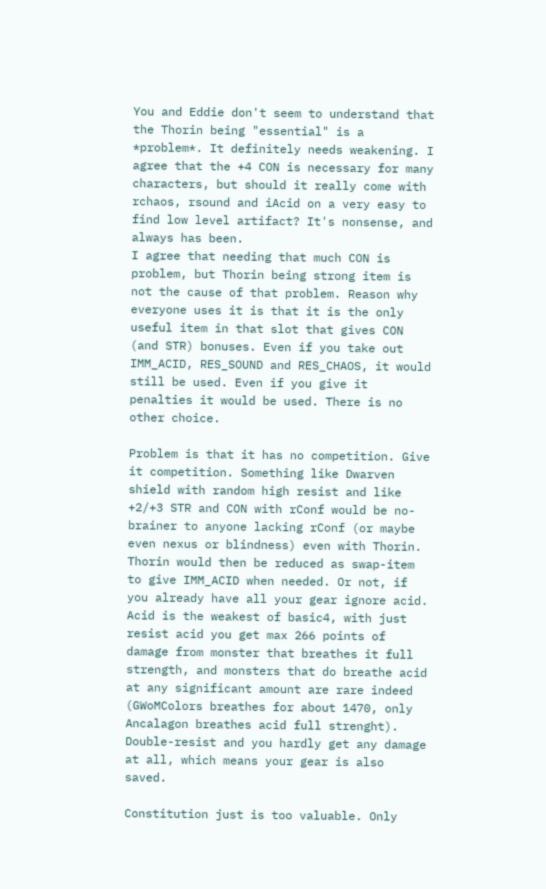You and Eddie don't seem to understand that the Thorin being "essential" is a *problem*. It definitely needs weakening. I agree that the +4 CON is necessary for many characters, but should it really come with rchaos, rsound and iAcid on a very easy to find low level artifact? It's nonsense, and always has been.
I agree that needing that much CON is problem, but Thorin being strong item is not the cause of that problem. Reason why everyone uses it is that it is the only useful item in that slot that gives CON (and STR) bonuses. Even if you take out IMM_ACID, RES_SOUND and RES_CHAOS, it would still be used. Even if you give it penalties it would be used. There is no other choice.

Problem is that it has no competition. Give it competition. Something like Dwarven shield with random high resist and like +2/+3 STR and CON with rConf would be no-brainer to anyone lacking rConf (or maybe even nexus or blindness) even with Thorin. Thorin would then be reduced as swap-item to give IMM_ACID when needed. Or not, if you already have all your gear ignore acid. Acid is the weakest of basic4, with just resist acid you get max 266 points of damage from monster that breathes it full strength, and monsters that do breathe acid at any significant amount are rare indeed (GWoMColors breathes for about 1470, only Ancalagon breathes acid full strenght). Double-resist and you hardly get any damage at all, which means your gear is also saved.

Constitution just is too valuable. Only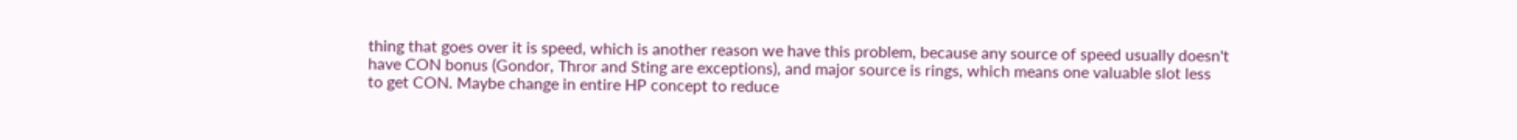thing that goes over it is speed, which is another reason we have this problem, because any source of speed usually doesn't have CON bonus (Gondor, Thror and Sting are exceptions), and major source is rings, which means one valuable slot less to get CON. Maybe change in entire HP concept to reduce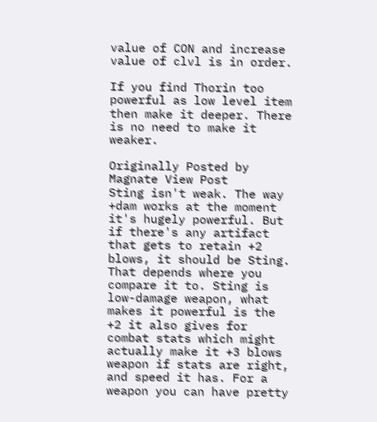value of CON and increase value of clvl is in order.

If you find Thorin too powerful as low level item then make it deeper. There is no need to make it weaker.

Originally Posted by Magnate View Post
Sting isn't weak. The way +dam works at the moment it's hugely powerful. But if there's any artifact that gets to retain +2 blows, it should be Sting.
That depends where you compare it to. Sting is low-damage weapon, what makes it powerful is the +2 it also gives for combat stats which might actually make it +3 blows weapon if stats are right, and speed it has. For a weapon you can have pretty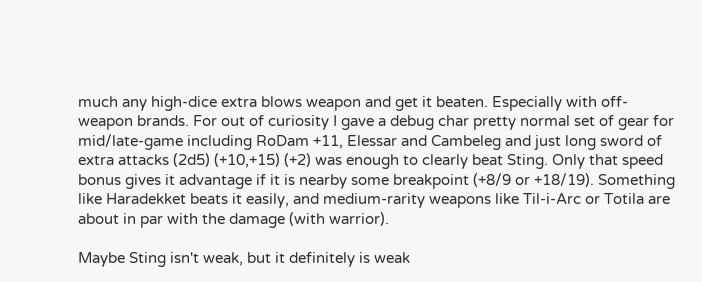much any high-dice extra blows weapon and get it beaten. Especially with off-weapon brands. For out of curiosity I gave a debug char pretty normal set of gear for mid/late-game including RoDam +11, Elessar and Cambeleg and just long sword of extra attacks (2d5) (+10,+15) (+2) was enough to clearly beat Sting. Only that speed bonus gives it advantage if it is nearby some breakpoint (+8/9 or +18/19). Something like Haradekket beats it easily, and medium-rarity weapons like Til-i-Arc or Totila are about in par with the damage (with warrior).

Maybe Sting isn't weak, but it definitely is weak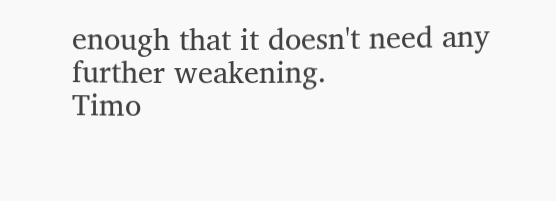enough that it doesn't need any further weakening.
Timo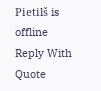Pietilš is offline   Reply With Quote